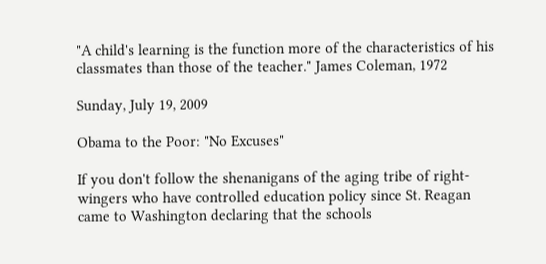"A child's learning is the function more of the characteristics of his classmates than those of the teacher." James Coleman, 1972

Sunday, July 19, 2009

Obama to the Poor: "No Excuses"

If you don't follow the shenanigans of the aging tribe of right-wingers who have controlled education policy since St. Reagan came to Washington declaring that the schools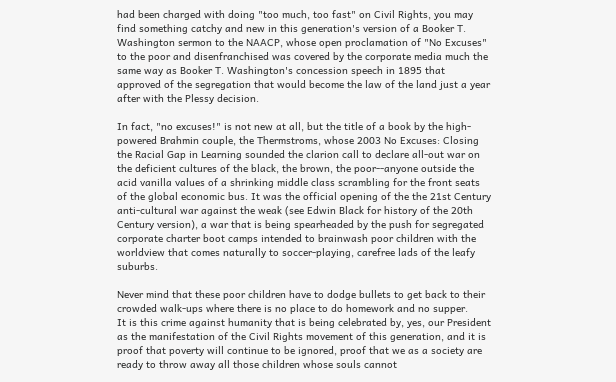had been charged with doing "too much, too fast" on Civil Rights, you may find something catchy and new in this generation's version of a Booker T. Washington sermon to the NAACP, whose open proclamation of "No Excuses" to the poor and disenfranchised was covered by the corporate media much the same way as Booker T. Washington's concession speech in 1895 that approved of the segregation that would become the law of the land just a year after with the Plessy decision.

In fact, "no excuses!" is not new at all, but the title of a book by the high-powered Brahmin couple, the Thermstroms, whose 2003 No Excuses: Closing the Racial Gap in Learning sounded the clarion call to declare all-out war on the deficient cultures of the black, the brown, the poor--anyone outside the acid vanilla values of a shrinking middle class scrambling for the front seats of the global economic bus. It was the official opening of the the 21st Century anti-cultural war against the weak (see Edwin Black for history of the 20th Century version), a war that is being spearheaded by the push for segregated corporate charter boot camps intended to brainwash poor children with the worldview that comes naturally to soccer-playing, carefree lads of the leafy suburbs.

Never mind that these poor children have to dodge bullets to get back to their crowded walk-ups where there is no place to do homework and no supper.
It is this crime against humanity that is being celebrated by, yes, our President as the manifestation of the Civil Rights movement of this generation, and it is proof that poverty will continue to be ignored, proof that we as a society are ready to throw away all those children whose souls cannot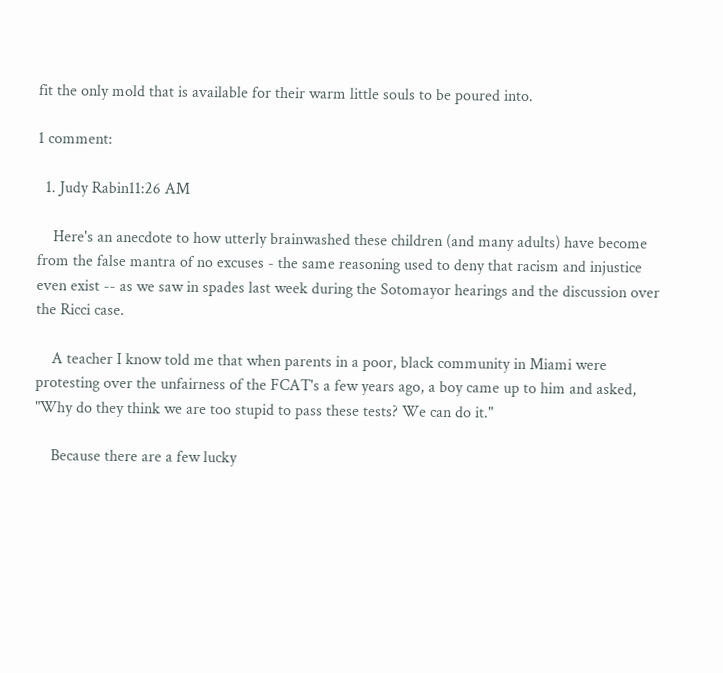fit the only mold that is available for their warm little souls to be poured into.

1 comment:

  1. Judy Rabin11:26 AM

    Here's an anecdote to how utterly brainwashed these children (and many adults) have become from the false mantra of no excuses - the same reasoning used to deny that racism and injustice even exist -- as we saw in spades last week during the Sotomayor hearings and the discussion over the Ricci case.

    A teacher I know told me that when parents in a poor, black community in Miami were protesting over the unfairness of the FCAT's a few years ago, a boy came up to him and asked, "Why do they think we are too stupid to pass these tests? We can do it."

    Because there are a few lucky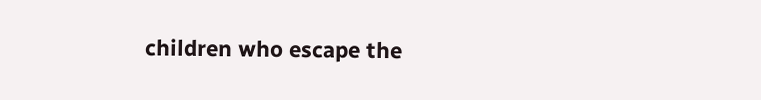children who escape the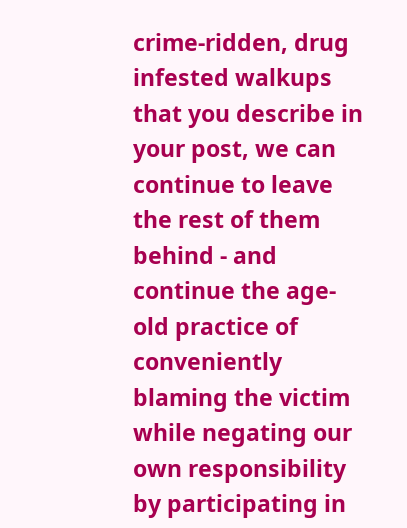crime-ridden, drug infested walkups that you describe in your post, we can continue to leave the rest of them behind - and continue the age-old practice of conveniently blaming the victim while negating our own responsibility by participating in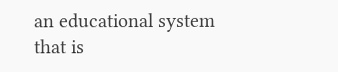an educational system that is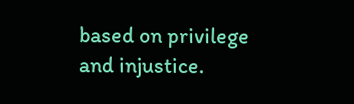based on privilege and injustice.